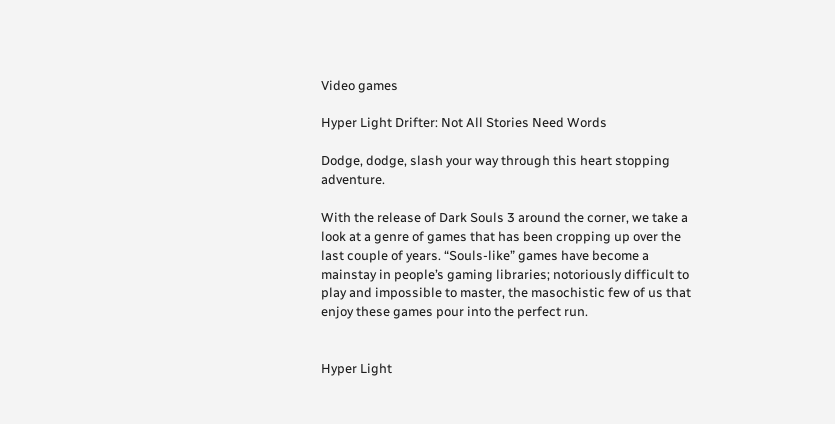Video games

Hyper Light Drifter: Not All Stories Need Words

Dodge, dodge, slash your way through this heart stopping adventure.

With the release of Dark Souls 3 around the corner, we take a look at a genre of games that has been cropping up over the last couple of years. “Souls-like” games have become a mainstay in people’s gaming libraries; notoriously difficult to play and impossible to master, the masochistic few of us that enjoy these games pour into the perfect run.


Hyper Light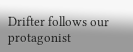Drifter follows our protagonist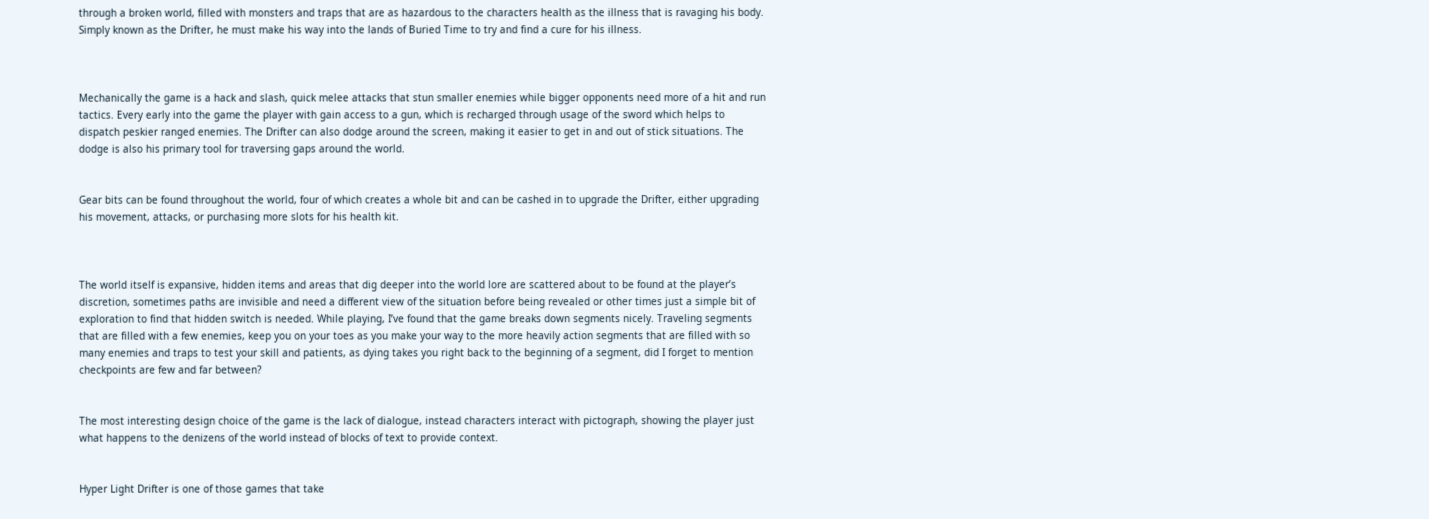through a broken world, filled with monsters and traps that are as hazardous to the characters health as the illness that is ravaging his body.  Simply known as the Drifter, he must make his way into the lands of Buried Time to try and find a cure for his illness.



Mechanically the game is a hack and slash, quick melee attacks that stun smaller enemies while bigger opponents need more of a hit and run tactics. Every early into the game the player with gain access to a gun, which is recharged through usage of the sword which helps to dispatch peskier ranged enemies. The Drifter can also dodge around the screen, making it easier to get in and out of stick situations. The dodge is also his primary tool for traversing gaps around the world.


Gear bits can be found throughout the world, four of which creates a whole bit and can be cashed in to upgrade the Drifter, either upgrading his movement, attacks, or purchasing more slots for his health kit.



The world itself is expansive, hidden items and areas that dig deeper into the world lore are scattered about to be found at the player’s discretion, sometimes paths are invisible and need a different view of the situation before being revealed or other times just a simple bit of exploration to find that hidden switch is needed. While playing, I’ve found that the game breaks down segments nicely. Traveling segments that are filled with a few enemies, keep you on your toes as you make your way to the more heavily action segments that are filled with so many enemies and traps to test your skill and patients, as dying takes you right back to the beginning of a segment, did I forget to mention checkpoints are few and far between?


The most interesting design choice of the game is the lack of dialogue, instead characters interact with pictograph, showing the player just what happens to the denizens of the world instead of blocks of text to provide context.


Hyper Light Drifter is one of those games that take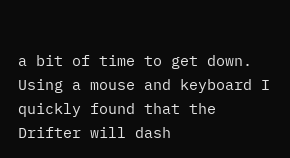a bit of time to get down. Using a mouse and keyboard I quickly found that the Drifter will dash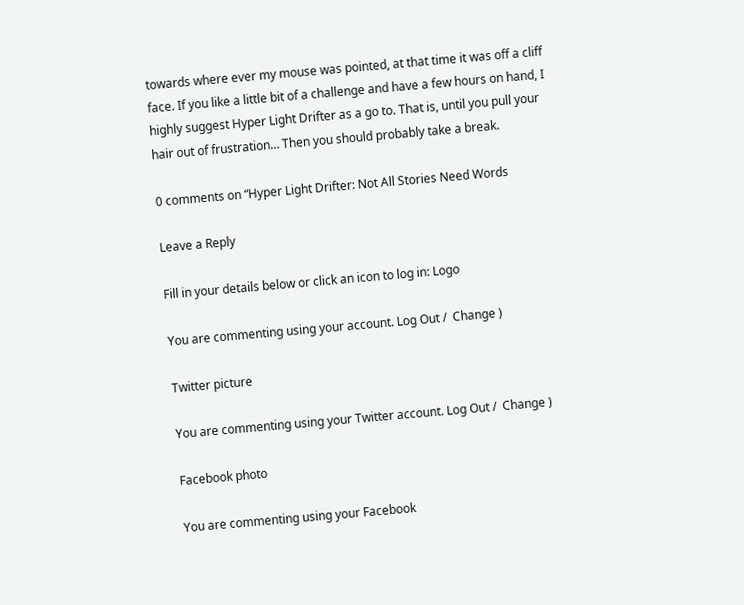towards where ever my mouse was pointed, at that time it was off a cliff face. If you like a little bit of a challenge and have a few hours on hand, I highly suggest Hyper Light Drifter as a go to. That is, until you pull your hair out of frustration… Then you should probably take a break.

0 comments on “Hyper Light Drifter: Not All Stories Need Words

Leave a Reply

Fill in your details below or click an icon to log in: Logo

You are commenting using your account. Log Out /  Change )

Twitter picture

You are commenting using your Twitter account. Log Out /  Change )

Facebook photo

You are commenting using your Facebook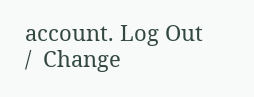account. Log Out /  Change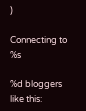)

Connecting to %s

%d bloggers like this: